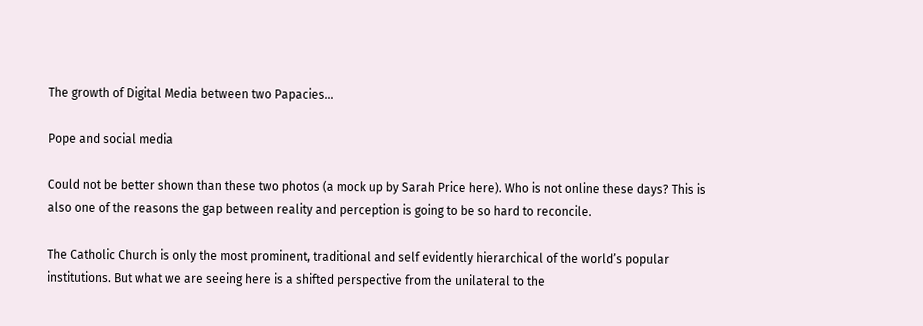The growth of Digital Media between two Papacies…

Pope and social media

Could not be better shown than these two photos (a mock up by Sarah Price here). Who is not online these days? This is also one of the reasons the gap between reality and perception is going to be so hard to reconcile.

The Catholic Church is only the most prominent, traditional and self evidently hierarchical of the world’s popular institutions. But what we are seeing here is a shifted perspective from the unilateral to the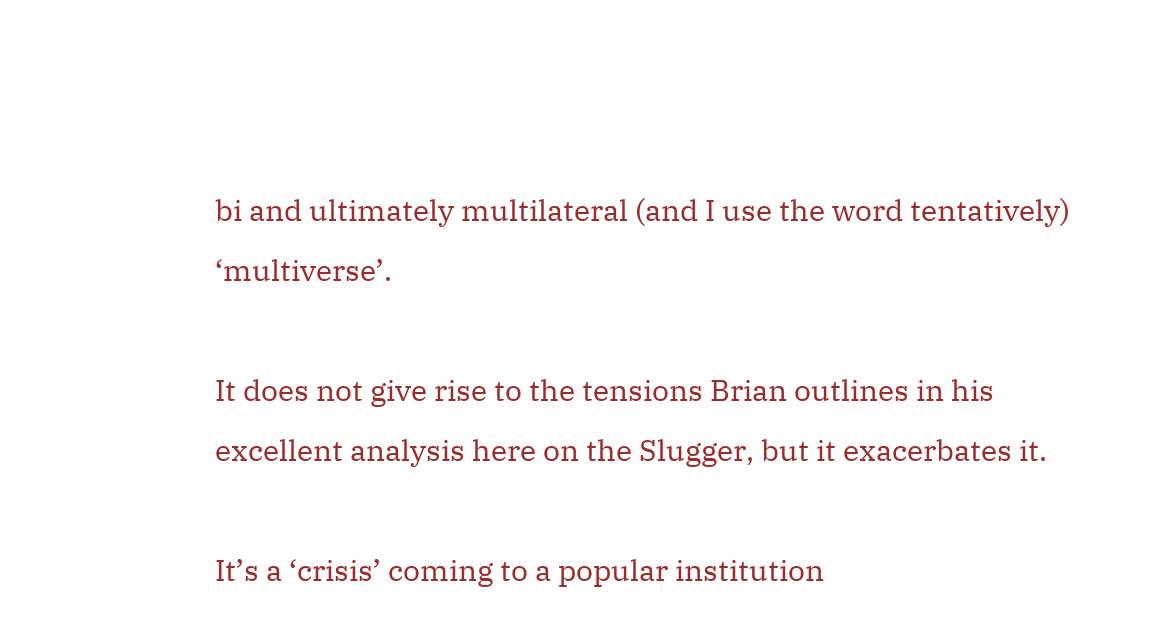bi and ultimately multilateral (and I use the word tentatively) ‘multiverse’.

It does not give rise to the tensions Brian outlines in his excellent analysis here on the Slugger, but it exacerbates it.

It’s a ‘crisis’ coming to a popular institution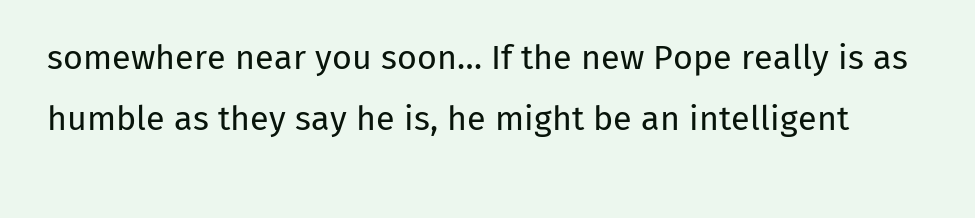somewhere near you soon… If the new Pope really is as humble as they say he is, he might be an intelligent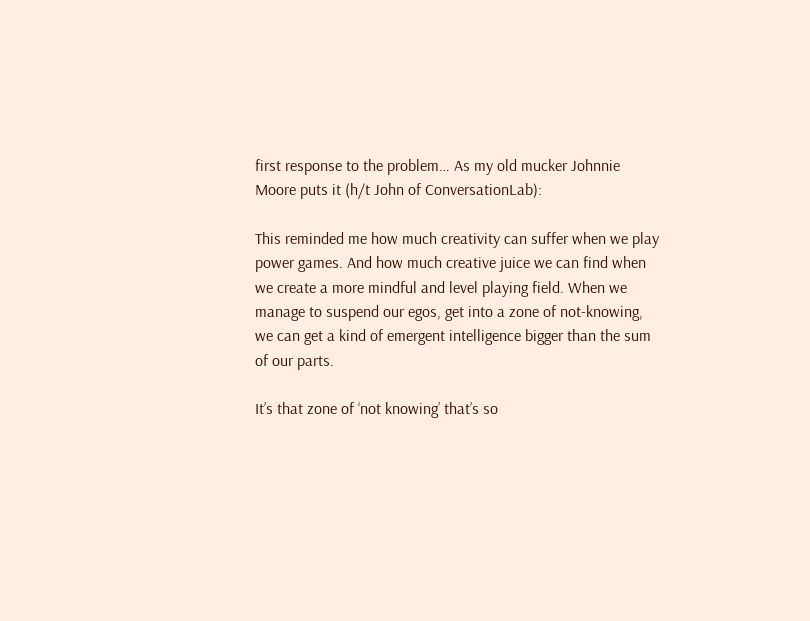first response to the problem… As my old mucker Johnnie Moore puts it (h/t John of ConversationLab):

This reminded me how much creativity can suffer when we play power games. And how much creative juice we can find when we create a more mindful and level playing field. When we manage to suspend our egos, get into a zone of not-knowing, we can get a kind of emergent intelligence bigger than the sum of our parts.

It’s that zone of ‘not knowing’ that’s so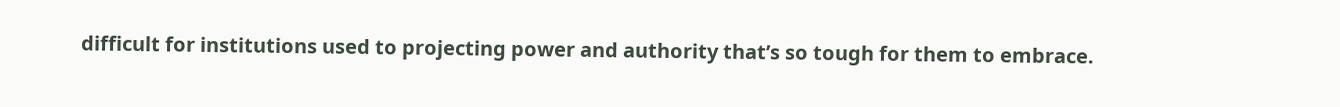difficult for institutions used to projecting power and authority that’s so tough for them to embrace.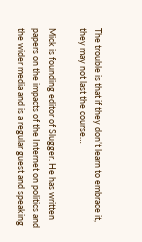The trouble is that if they don’t learn to embrace it, they may not last the course…

Mick is founding editor of Slugger. He has written papers on the impacts of the Internet on politics and the wider media and is a regular guest and speaking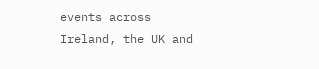events across Ireland, the UK and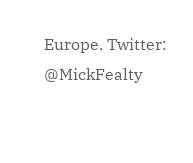Europe. Twitter: @MickFealty